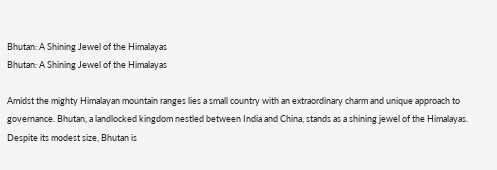Bhutan: A Shining Jewel of the Himalayas
Bhutan: A Shining Jewel of the Himalayas

Amidst the mighty Himalayan mountain ranges lies a small country with an extraordinary charm and unique approach to governance. Bhutan, a landlocked kingdom nestled between India and China, stands as a shining jewel of the Himalayas. Despite its modest size, Bhutan is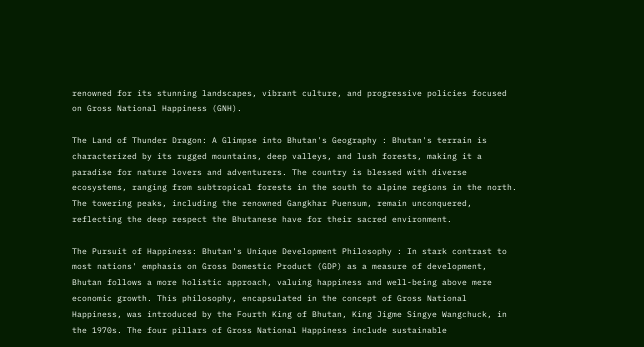renowned for its stunning landscapes, vibrant culture, and progressive policies focused on Gross National Happiness (GNH).

The Land of Thunder Dragon: A Glimpse into Bhutan's Geography : Bhutan's terrain is characterized by its rugged mountains, deep valleys, and lush forests, making it a paradise for nature lovers and adventurers. The country is blessed with diverse ecosystems, ranging from subtropical forests in the south to alpine regions in the north. The towering peaks, including the renowned Gangkhar Puensum, remain unconquered, reflecting the deep respect the Bhutanese have for their sacred environment.

The Pursuit of Happiness: Bhutan's Unique Development Philosophy : In stark contrast to most nations' emphasis on Gross Domestic Product (GDP) as a measure of development, Bhutan follows a more holistic approach, valuing happiness and well-being above mere economic growth. This philosophy, encapsulated in the concept of Gross National Happiness, was introduced by the Fourth King of Bhutan, King Jigme Singye Wangchuck, in the 1970s. The four pillars of Gross National Happiness include sustainable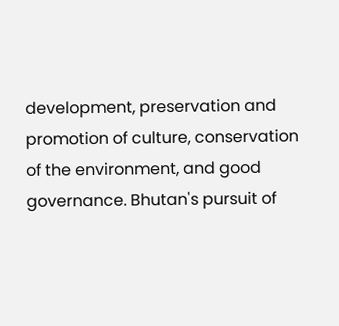development, preservation and promotion of culture, conservation of the environment, and good governance. Bhutan's pursuit of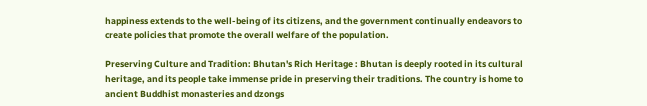happiness extends to the well-being of its citizens, and the government continually endeavors to create policies that promote the overall welfare of the population.

Preserving Culture and Tradition: Bhutan's Rich Heritage : Bhutan is deeply rooted in its cultural heritage, and its people take immense pride in preserving their traditions. The country is home to ancient Buddhist monasteries and dzongs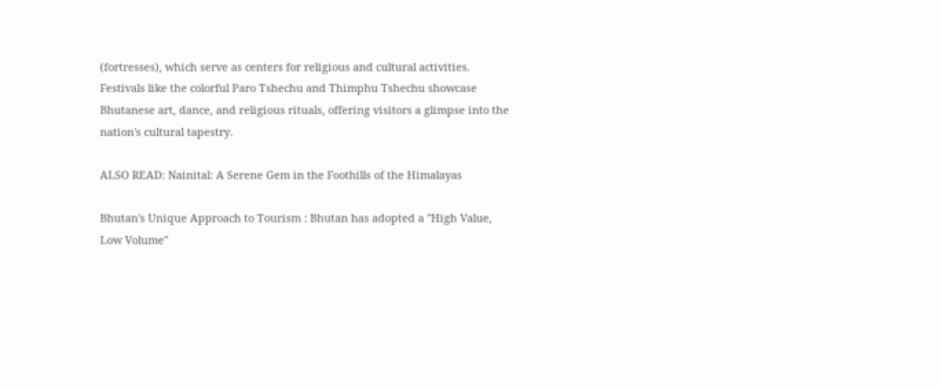(fortresses), which serve as centers for religious and cultural activities. Festivals like the colorful Paro Tshechu and Thimphu Tshechu showcase Bhutanese art, dance, and religious rituals, offering visitors a glimpse into the nation's cultural tapestry.

ALSO READ: Nainital: A Serene Gem in the Foothills of the Himalayas

Bhutan's Unique Approach to Tourism : Bhutan has adopted a "High Value, Low Volume"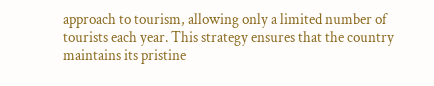approach to tourism, allowing only a limited number of tourists each year. This strategy ensures that the country maintains its pristine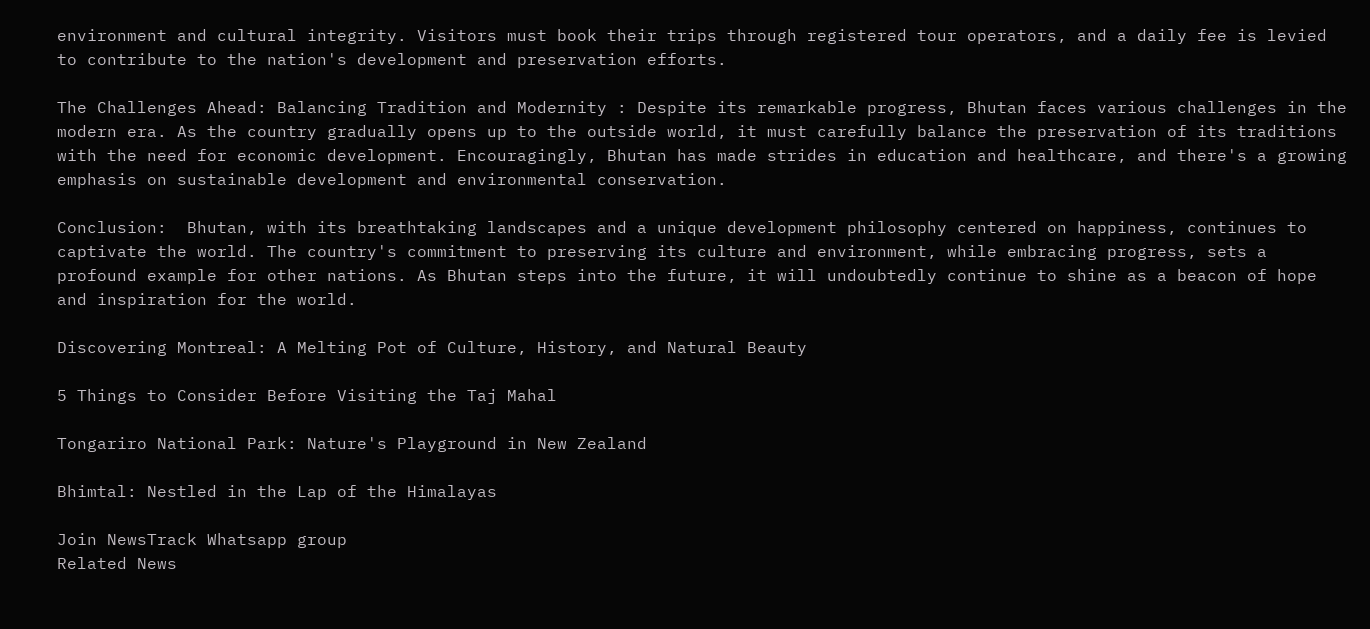environment and cultural integrity. Visitors must book their trips through registered tour operators, and a daily fee is levied to contribute to the nation's development and preservation efforts.

The Challenges Ahead: Balancing Tradition and Modernity : Despite its remarkable progress, Bhutan faces various challenges in the modern era. As the country gradually opens up to the outside world, it must carefully balance the preservation of its traditions with the need for economic development. Encouragingly, Bhutan has made strides in education and healthcare, and there's a growing emphasis on sustainable development and environmental conservation.

Conclusion:  Bhutan, with its breathtaking landscapes and a unique development philosophy centered on happiness, continues to captivate the world. The country's commitment to preserving its culture and environment, while embracing progress, sets a profound example for other nations. As Bhutan steps into the future, it will undoubtedly continue to shine as a beacon of hope and inspiration for the world.

Discovering Montreal: A Melting Pot of Culture, History, and Natural Beauty

5 Things to Consider Before Visiting the Taj Mahal

Tongariro National Park: Nature's Playground in New Zealand

Bhimtal: Nestled in the Lap of the Himalayas

Join NewsTrack Whatsapp group
Related News